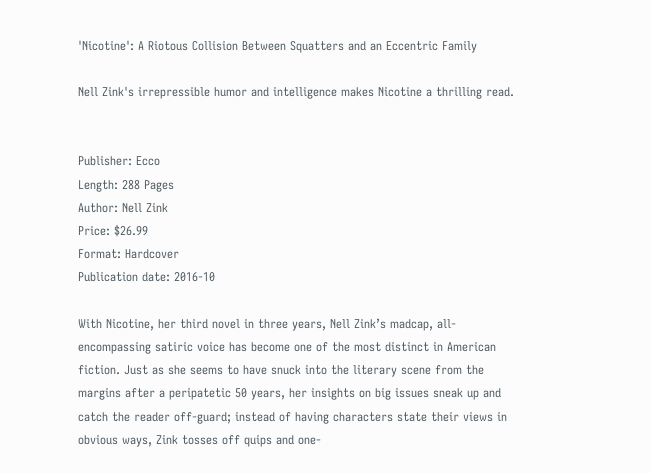'Nicotine': A Riotous Collision Between Squatters and an Eccentric Family

Nell Zink's irrepressible humor and intelligence makes Nicotine a thrilling read.


Publisher: Ecco
Length: 288 Pages
Author: Nell Zink
Price: $26.99
Format: Hardcover
Publication date: 2016-10

With Nicotine, her third novel in three years, Nell Zink’s madcap, all-encompassing satiric voice has become one of the most distinct in American fiction. Just as she seems to have snuck into the literary scene from the margins after a peripatetic 50 years, her insights on big issues sneak up and catch the reader off-guard; instead of having characters state their views in obvious ways, Zink tosses off quips and one-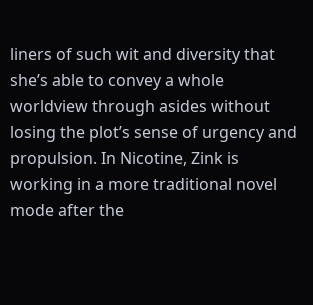liners of such wit and diversity that she’s able to convey a whole worldview through asides without losing the plot’s sense of urgency and propulsion. In Nicotine, Zink is working in a more traditional novel mode after the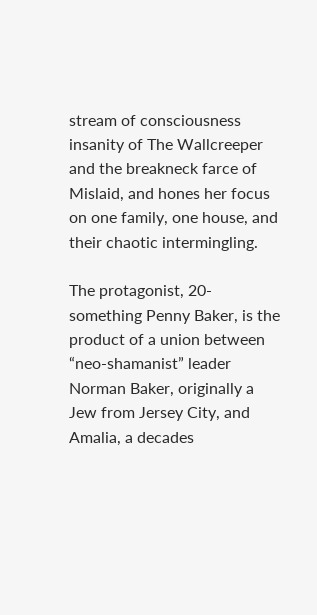stream of consciousness insanity of The Wallcreeper and the breakneck farce of Mislaid, and hones her focus on one family, one house, and their chaotic intermingling.

The protagonist, 20-something Penny Baker, is the product of a union between “neo-shamanist” leader Norman Baker, originally a Jew from Jersey City, and Amalia, a decades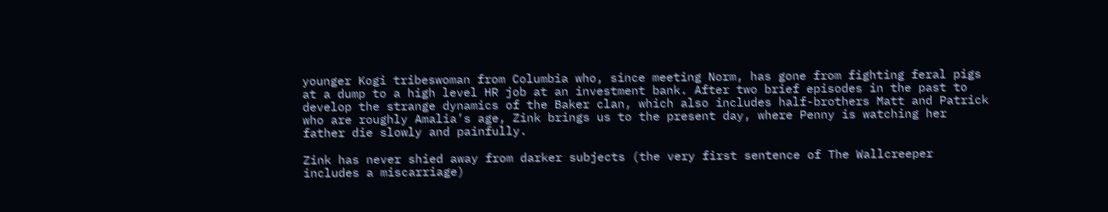younger Kogi tribeswoman from Columbia who, since meeting Norm, has gone from fighting feral pigs at a dump to a high level HR job at an investment bank. After two brief episodes in the past to develop the strange dynamics of the Baker clan, which also includes half-brothers Matt and Patrick who are roughly Amalia’s age, Zink brings us to the present day, where Penny is watching her father die slowly and painfully.

Zink has never shied away from darker subjects (the very first sentence of The Wallcreeper includes a miscarriage)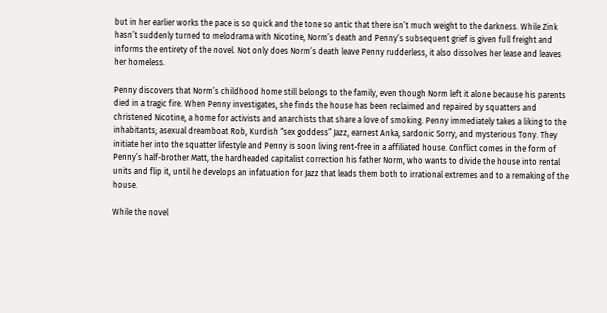but in her earlier works the pace is so quick and the tone so antic that there isn’t much weight to the darkness. While Zink hasn’t suddenly turned to melodrama with Nicotine, Norm’s death and Penny’s subsequent grief is given full freight and informs the entirety of the novel. Not only does Norm’s death leave Penny rudderless, it also dissolves her lease and leaves her homeless.

Penny discovers that Norm’s childhood home still belongs to the family, even though Norm left it alone because his parents died in a tragic fire. When Penny investigates, she finds the house has been reclaimed and repaired by squatters and christened Nicotine, a home for activists and anarchists that share a love of smoking. Penny immediately takes a liking to the inhabitants; asexual dreamboat Rob, Kurdish “sex goddess” Jazz, earnest Anka, sardonic Sorry, and mysterious Tony. They initiate her into the squatter lifestyle and Penny is soon living rent-free in a affiliated house. Conflict comes in the form of Penny’s half-brother Matt, the hardheaded capitalist correction his father Norm, who wants to divide the house into rental units and flip it, until he develops an infatuation for Jazz that leads them both to irrational extremes and to a remaking of the house.

While the novel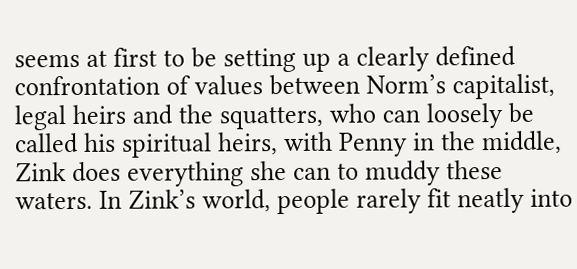seems at first to be setting up a clearly defined confrontation of values between Norm’s capitalist, legal heirs and the squatters, who can loosely be called his spiritual heirs, with Penny in the middle, Zink does everything she can to muddy these waters. In Zink’s world, people rarely fit neatly into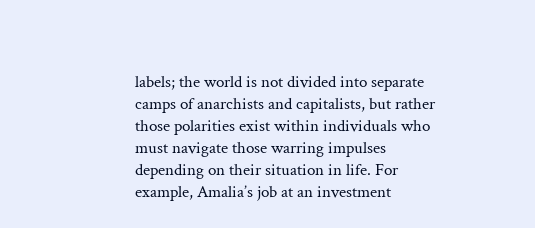labels; the world is not divided into separate camps of anarchists and capitalists, but rather those polarities exist within individuals who must navigate those warring impulses depending on their situation in life. For example, Amalia’s job at an investment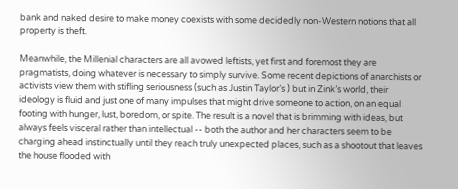bank and naked desire to make money coexists with some decidedly non-Western notions that all property is theft.

Meanwhile, the Millenial characters are all avowed leftists, yet first and foremost they are pragmatists, doing whatever is necessary to simply survive. Some recent depictions of anarchists or activists view them with stifling seriousness (such as Justin Taylor’s ) but in Zink’s world, their ideology is fluid and just one of many impulses that might drive someone to action, on an equal footing with hunger, lust, boredom, or spite. The result is a novel that is brimming with ideas, but always feels visceral rather than intellectual -- both the author and her characters seem to be charging ahead instinctually until they reach truly unexpected places, such as a shootout that leaves the house flooded with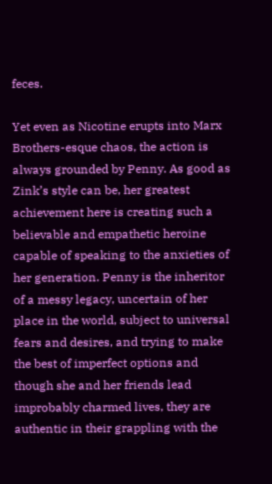feces.

Yet even as Nicotine erupts into Marx Brothers-esque chaos, the action is always grounded by Penny. As good as Zink’s style can be, her greatest achievement here is creating such a believable and empathetic heroine capable of speaking to the anxieties of her generation. Penny is the inheritor of a messy legacy, uncertain of her place in the world, subject to universal fears and desires, and trying to make the best of imperfect options and though she and her friends lead improbably charmed lives, they are authentic in their grappling with the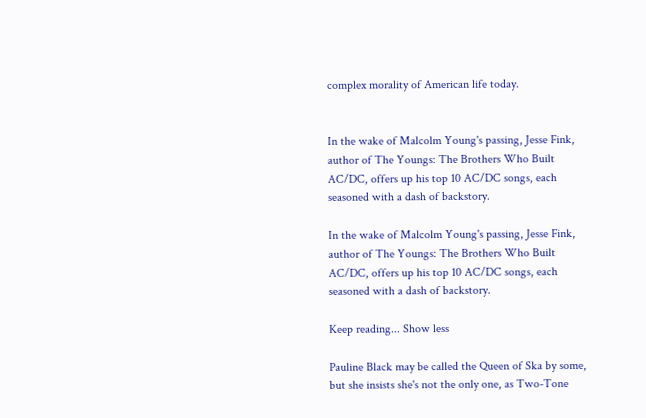complex morality of American life today.


In the wake of Malcolm Young's passing, Jesse Fink, author of The Youngs: The Brothers Who Built AC/DC, offers up his top 10 AC/DC songs, each seasoned with a dash of backstory.

In the wake of Malcolm Young's passing, Jesse Fink, author of The Youngs: The Brothers Who Built AC/DC, offers up his top 10 AC/DC songs, each seasoned with a dash of backstory.

Keep reading... Show less

Pauline Black may be called the Queen of Ska by some, but she insists she's not the only one, as Two-Tone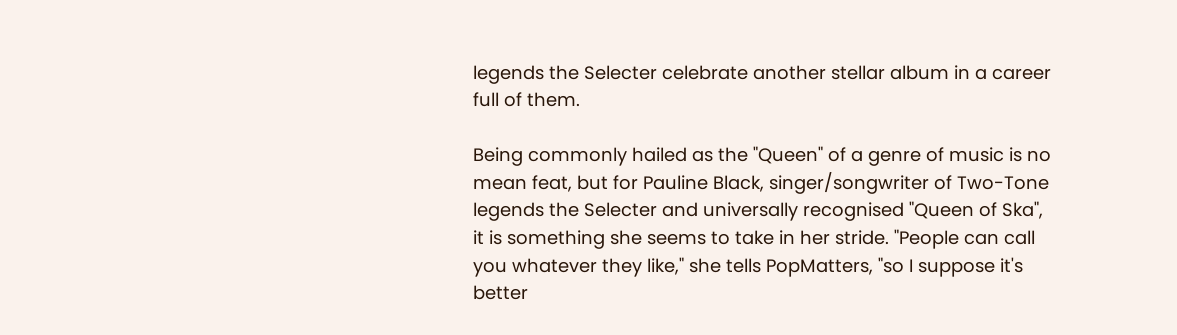legends the Selecter celebrate another stellar album in a career full of them.

Being commonly hailed as the "Queen" of a genre of music is no mean feat, but for Pauline Black, singer/songwriter of Two-Tone legends the Selecter and universally recognised "Queen of Ska", it is something she seems to take in her stride. "People can call you whatever they like," she tells PopMatters, "so I suppose it's better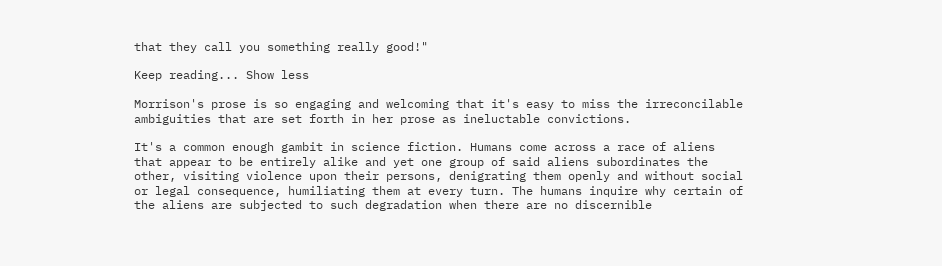that they call you something really good!"

Keep reading... Show less

Morrison's prose is so engaging and welcoming that it's easy to miss the irreconcilable ambiguities that are set forth in her prose as ineluctable convictions.

It's a common enough gambit in science fiction. Humans come across a race of aliens that appear to be entirely alike and yet one group of said aliens subordinates the other, visiting violence upon their persons, denigrating them openly and without social or legal consequence, humiliating them at every turn. The humans inquire why certain of the aliens are subjected to such degradation when there are no discernible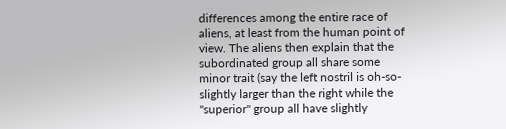differences among the entire race of aliens, at least from the human point of view. The aliens then explain that the subordinated group all share some minor trait (say the left nostril is oh-so-slightly larger than the right while the "superior" group all have slightly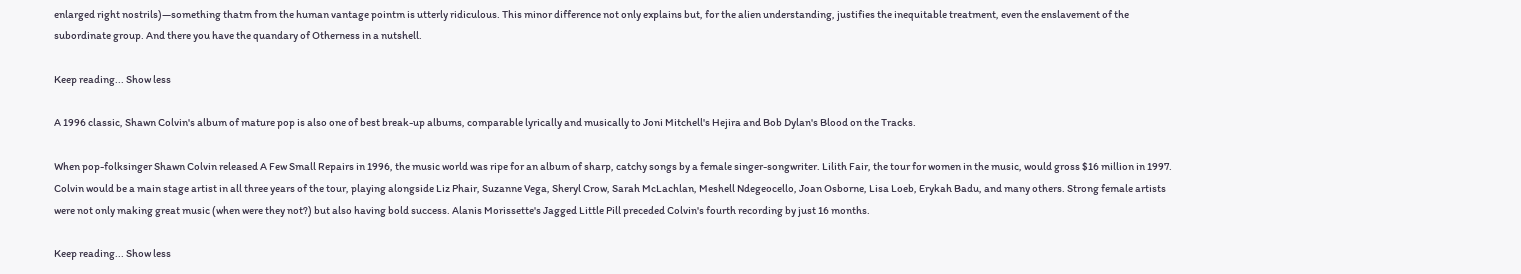enlarged right nostrils)—something thatm from the human vantage pointm is utterly ridiculous. This minor difference not only explains but, for the alien understanding, justifies the inequitable treatment, even the enslavement of the subordinate group. And there you have the quandary of Otherness in a nutshell.

Keep reading... Show less

A 1996 classic, Shawn Colvin's album of mature pop is also one of best break-up albums, comparable lyrically and musically to Joni Mitchell's Hejira and Bob Dylan's Blood on the Tracks.

When pop-folksinger Shawn Colvin released A Few Small Repairs in 1996, the music world was ripe for an album of sharp, catchy songs by a female singer-songwriter. Lilith Fair, the tour for women in the music, would gross $16 million in 1997. Colvin would be a main stage artist in all three years of the tour, playing alongside Liz Phair, Suzanne Vega, Sheryl Crow, Sarah McLachlan, Meshell Ndegeocello, Joan Osborne, Lisa Loeb, Erykah Badu, and many others. Strong female artists were not only making great music (when were they not?) but also having bold success. Alanis Morissette's Jagged Little Pill preceded Colvin's fourth recording by just 16 months.

Keep reading... Show less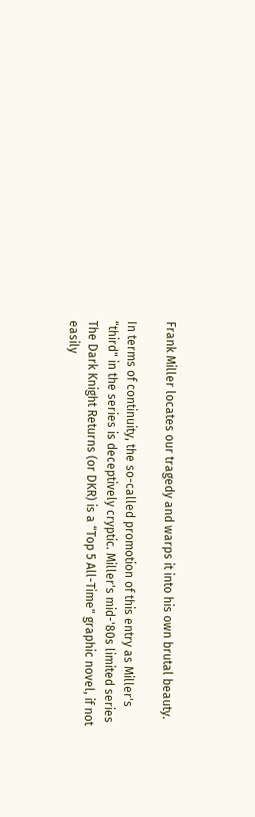Frank Miller locates our tragedy and warps it into his own brutal beauty.

In terms of continuity, the so-called promotion of this entry as Miller's “third" in the series is deceptively cryptic. Miller's mid-'80s limited series The Dark Knight Returns (or DKR) is a “Top 5 All-Time" graphic novel, if not easily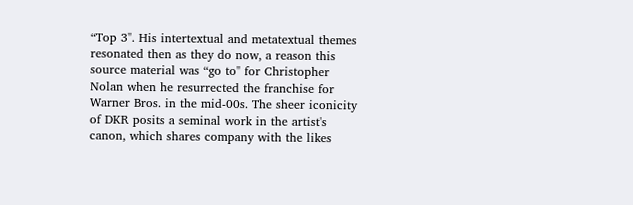“Top 3". His intertextual and metatextual themes resonated then as they do now, a reason this source material was “go to" for Christopher Nolan when he resurrected the franchise for Warner Bros. in the mid-00s. The sheer iconicity of DKR posits a seminal work in the artist's canon, which shares company with the likes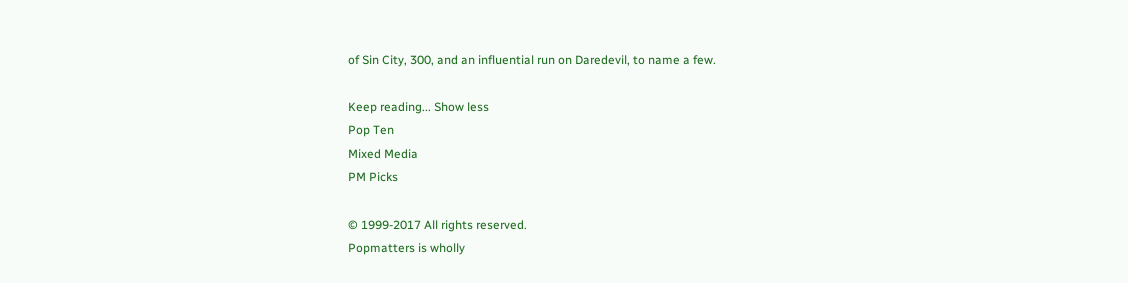of Sin City, 300, and an influential run on Daredevil, to name a few.

Keep reading... Show less
Pop Ten
Mixed Media
PM Picks

© 1999-2017 All rights reserved.
Popmatters is wholly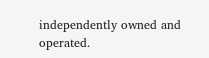independently owned and operated.